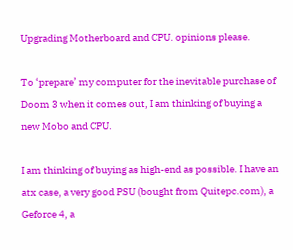Upgrading Motherboard and CPU. opinions please.

To ‘prepare’ my computer for the inevitable purchase of Doom 3 when it comes out, I am thinking of buying a new Mobo and CPU.

I am thinking of buying as high-end as possible. I have an atx case, a very good PSU (bought from Quitepc.com), a Geforce 4, a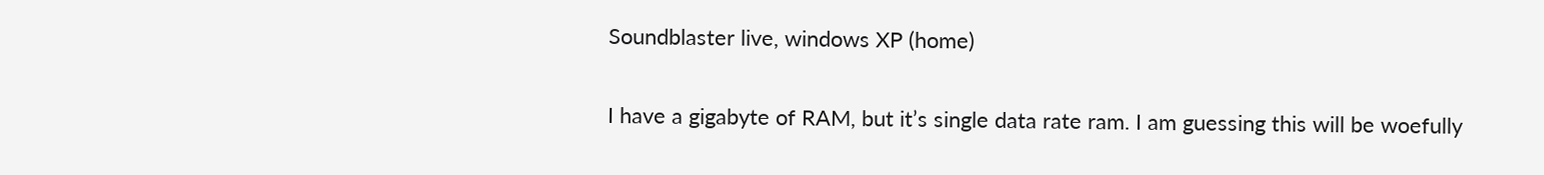Soundblaster live, windows XP (home)

I have a gigabyte of RAM, but it’s single data rate ram. I am guessing this will be woefully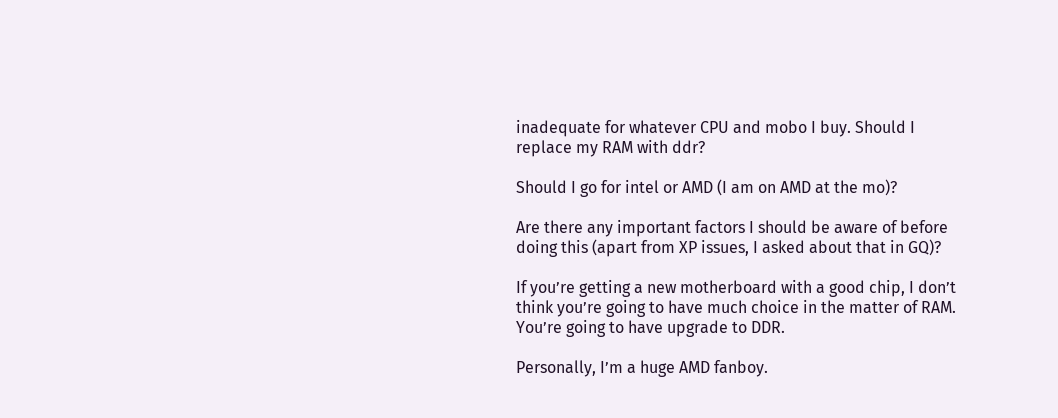inadequate for whatever CPU and mobo I buy. Should I replace my RAM with ddr?

Should I go for intel or AMD (I am on AMD at the mo)?

Are there any important factors I should be aware of before doing this (apart from XP issues, I asked about that in GQ)?

If you’re getting a new motherboard with a good chip, I don’t think you’re going to have much choice in the matter of RAM. You’re going to have upgrade to DDR.

Personally, I’m a huge AMD fanboy.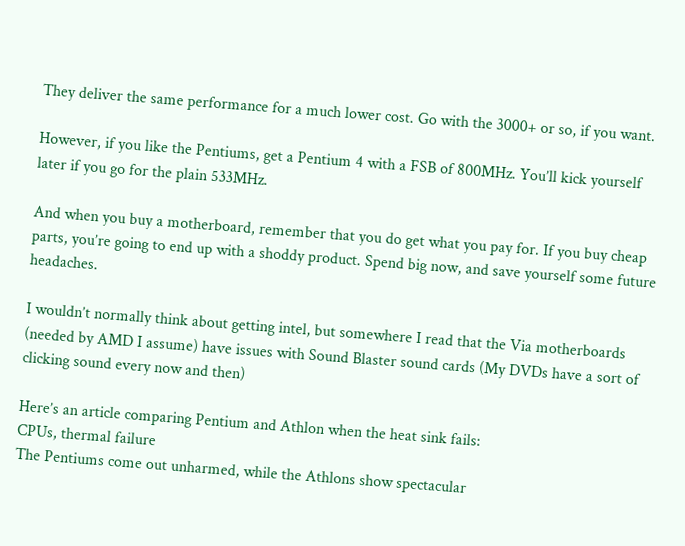They deliver the same performance for a much lower cost. Go with the 3000+ or so, if you want.

However, if you like the Pentiums, get a Pentium 4 with a FSB of 800MHz. You’ll kick yourself later if you go for the plain 533MHz.

And when you buy a motherboard, remember that you do get what you pay for. If you buy cheap parts, you’re going to end up with a shoddy product. Spend big now, and save yourself some future headaches.

I wouldn’t normally think about getting intel, but somewhere I read that the Via motherboards (needed by AMD I assume) have issues with Sound Blaster sound cards (My DVDs have a sort of clicking sound every now and then)

Here’s an article comparing Pentium and Athlon when the heat sink fails:
CPUs, thermal failure
The Pentiums come out unharmed, while the Athlons show spectacular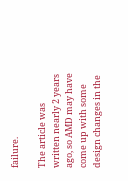failure.

The article was written nearly 2 years ago, so AMD may have come up with some design changes in the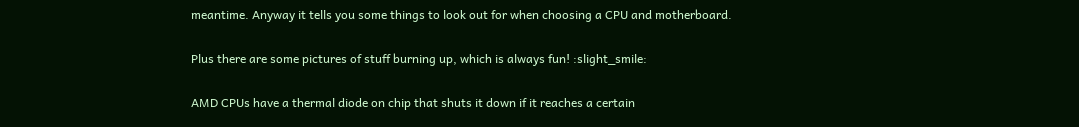meantime. Anyway it tells you some things to look out for when choosing a CPU and motherboard.

Plus there are some pictures of stuff burning up, which is always fun! :slight_smile:

AMD CPUs have a thermal diode on chip that shuts it down if it reaches a certain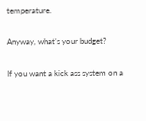temperature.

Anyway, what’s your budget?

If you want a kick ass system on a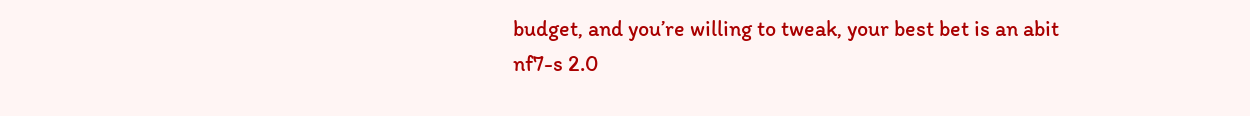budget, and you’re willing to tweak, your best bet is an abit nf7-s 2.0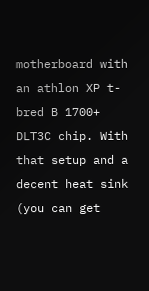motherboard with an athlon XP t-bred B 1700+ DLT3C chip. With that setup and a decent heat sink (you can get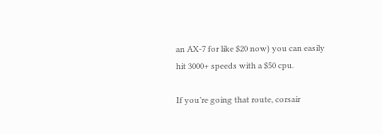an AX-7 for like $20 now) you can easily hit 3000+ speeds with a $50 cpu.

If you’re going that route, corsair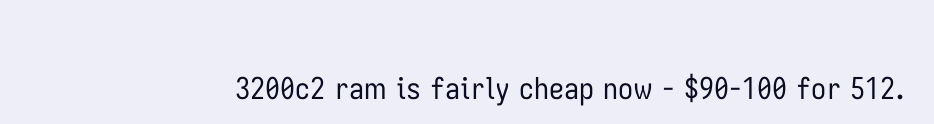3200c2 ram is fairly cheap now - $90-100 for 512.